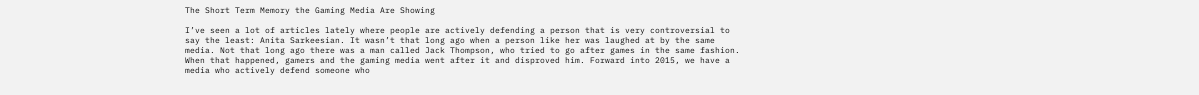The Short Term Memory the Gaming Media Are Showing

I’ve seen a lot of articles lately where people are actively defending a person that is very controversial to say the least: Anita Sarkeesian. It wasn’t that long ago when a person like her was laughed at by the same media. Not that long ago there was a man called Jack Thompson, who tried to go after games in the same fashion. When that happened, gamers and the gaming media went after it and disproved him. Forward into 2015, we have a media who actively defend someone who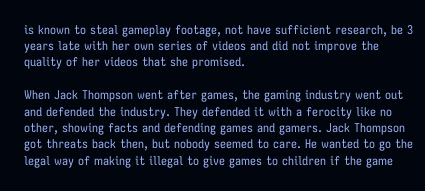is known to steal gameplay footage, not have sufficient research, be 3 years late with her own series of videos and did not improve the quality of her videos that she promised.

When Jack Thompson went after games, the gaming industry went out and defended the industry. They defended it with a ferocity like no other, showing facts and defending games and gamers. Jack Thompson got threats back then, but nobody seemed to care. He wanted to go the legal way of making it illegal to give games to children if the game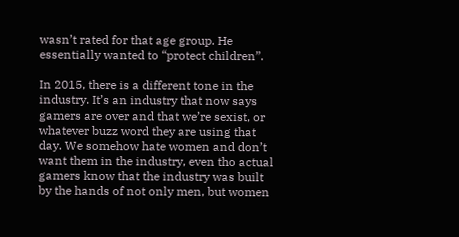wasn’t rated for that age group. He essentially wanted to “protect children”.

In 2015, there is a different tone in the industry. It’s an industry that now says gamers are over and that we’re sexist, or whatever buzz word they are using that day. We somehow hate women and don’t want them in the industry, even tho actual gamers know that the industry was built by the hands of not only men, but women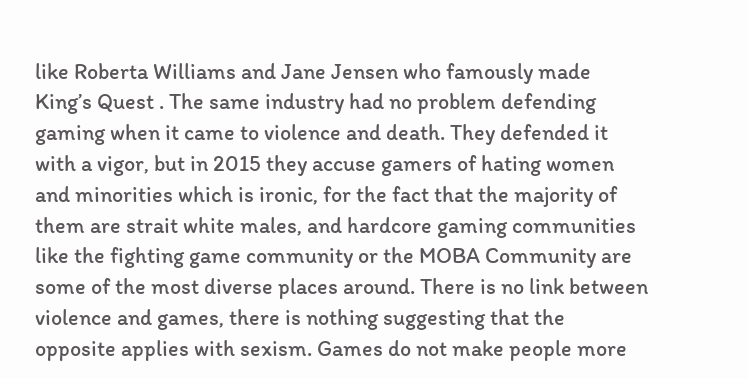like Roberta Williams and Jane Jensen who famously made King’s Quest . The same industry had no problem defending gaming when it came to violence and death. They defended it with a vigor, but in 2015 they accuse gamers of hating women and minorities which is ironic, for the fact that the majority of them are strait white males, and hardcore gaming communities like the fighting game community or the MOBA Community are some of the most diverse places around. There is no link between violence and games, there is nothing suggesting that the opposite applies with sexism. Games do not make people more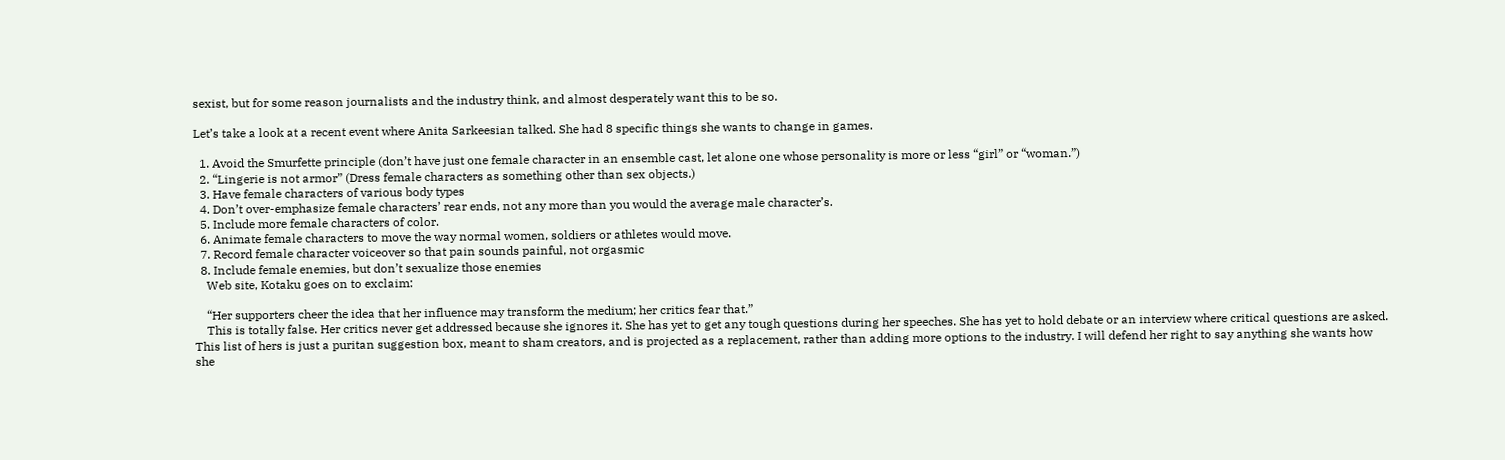sexist, but for some reason journalists and the industry think, and almost desperately want this to be so.

Let’s take a look at a recent event where Anita Sarkeesian talked. She had 8 specific things she wants to change in games.

  1. Avoid the Smurfette principle (don’t have just one female character in an ensemble cast, let alone one whose personality is more or less “girl” or “woman.”)
  2. “Lingerie is not armor” (Dress female characters as something other than sex objects.)
  3. Have female characters of various body types
  4. Don’t over-emphasize female characters’ rear ends, not any more than you would the average male character’s.
  5. Include more female characters of color.
  6. Animate female characters to move the way normal women, soldiers or athletes would move.
  7. Record female character voiceover so that pain sounds painful, not orgasmic
  8. Include female enemies, but don’t sexualize those enemies
    Web site, Kotaku goes on to exclaim:

    “Her supporters cheer the idea that her influence may transform the medium; her critics fear that.”
    This is totally false. Her critics never get addressed because she ignores it. She has yet to get any tough questions during her speeches. She has yet to hold debate or an interview where critical questions are asked. This list of hers is just a puritan suggestion box, meant to sham creators, and is projected as a replacement, rather than adding more options to the industry. I will defend her right to say anything she wants how she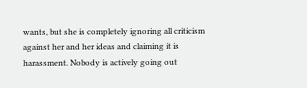wants, but she is completely ignoring all criticism against her and her ideas and claiming it is harassment. Nobody is actively going out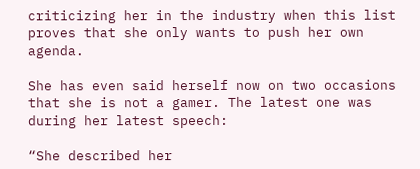criticizing her in the industry when this list proves that she only wants to push her own agenda.

She has even said herself now on two occasions that she is not a gamer. The latest one was during her latest speech:

“She described her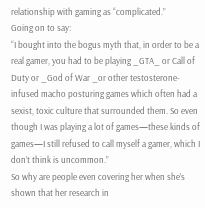relationship with gaming as “complicated.”
Going on to say:
“I bought into the bogus myth that, in order to be a real gamer, you had to be playing _GTA_ or Call of Duty or _God of War _or other testosterone-infused macho posturing games which often had a sexist, toxic culture that surrounded them. So even though I was playing a lot of games—these kinds of games—I still refused to call myself a gamer, which I don’t think is uncommon.”
So why are people even covering her when she’s shown that her research in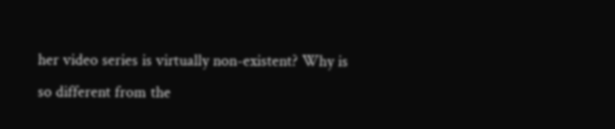her video series is virtually non-existent? Why is so different from the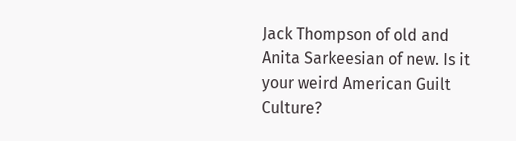Jack Thompson of old and Anita Sarkeesian of new. Is it your weird American Guilt Culture?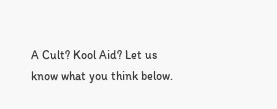A Cult? Kool Aid? Let us know what you think below.